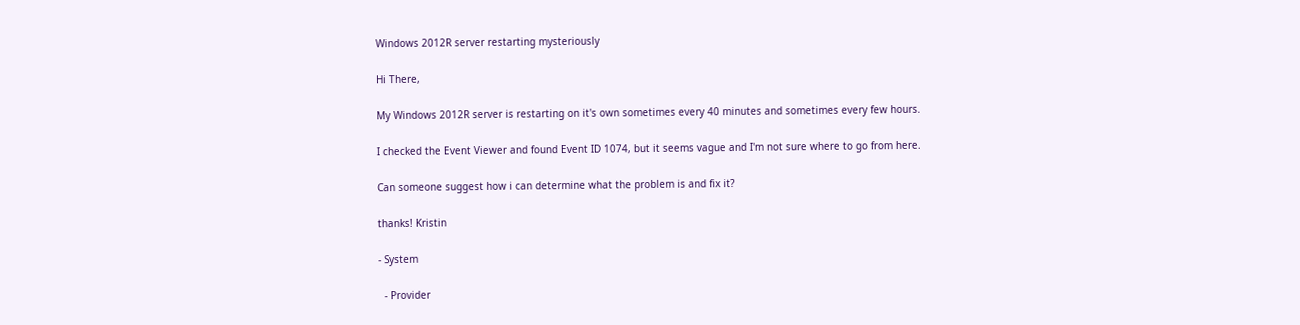Windows 2012R server restarting mysteriously

Hi There,

My Windows 2012R server is restarting on it's own sometimes every 40 minutes and sometimes every few hours.

I checked the Event Viewer and found Event ID 1074, but it seems vague and I'm not sure where to go from here.

Can someone suggest how i can determine what the problem is and fix it?

thanks! Kristin

- System

  - Provider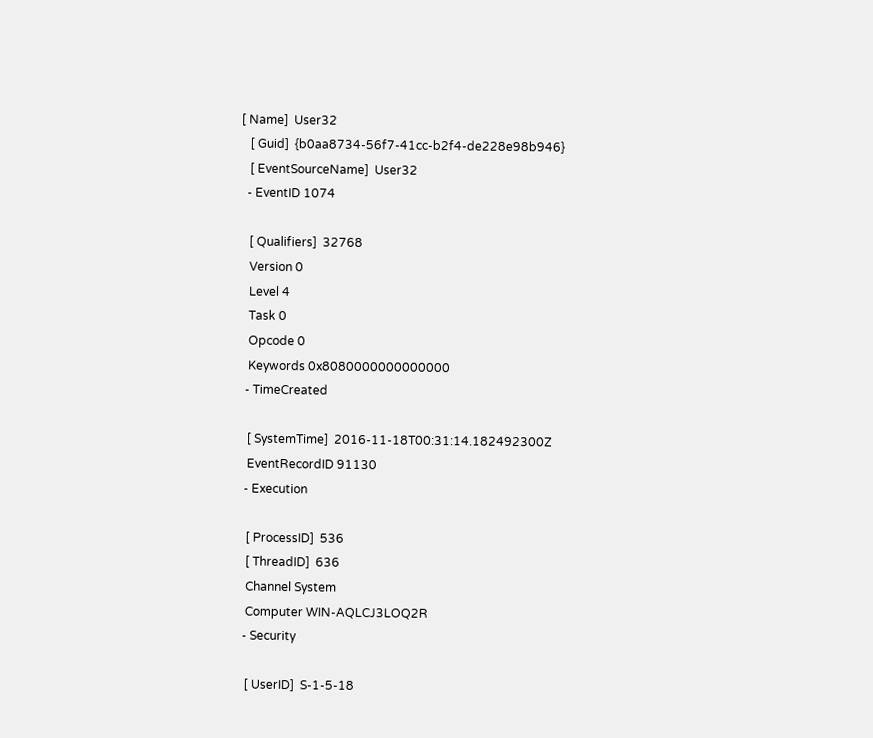[ Name]  User32
   [ Guid]  {b0aa8734-56f7-41cc-b2f4-de228e98b946}
   [ EventSourceName]  User32
  - EventID 1074

   [ Qualifiers]  32768
   Version 0
   Level 4
   Task 0
   Opcode 0
   Keywords 0x8080000000000000
  - TimeCreated

   [ SystemTime]  2016-11-18T00:31:14.182492300Z
   EventRecordID 91130
  - Execution

   [ ProcessID]  536
   [ ThreadID]  636
   Channel System
   Computer WIN-AQLCJ3LOQ2R
  - Security

   [ UserID]  S-1-5-18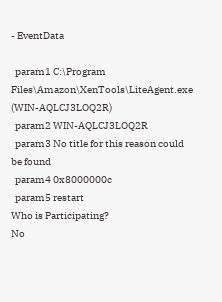- EventData

  param1 C:\Program Files\Amazon\XenTools\LiteAgent.exe (WIN-AQLCJ3LOQ2R)
  param2 WIN-AQLCJ3LOQ2R
  param3 No title for this reason could be found
  param4 0x8000000c
  param5 restart
Who is Participating?
No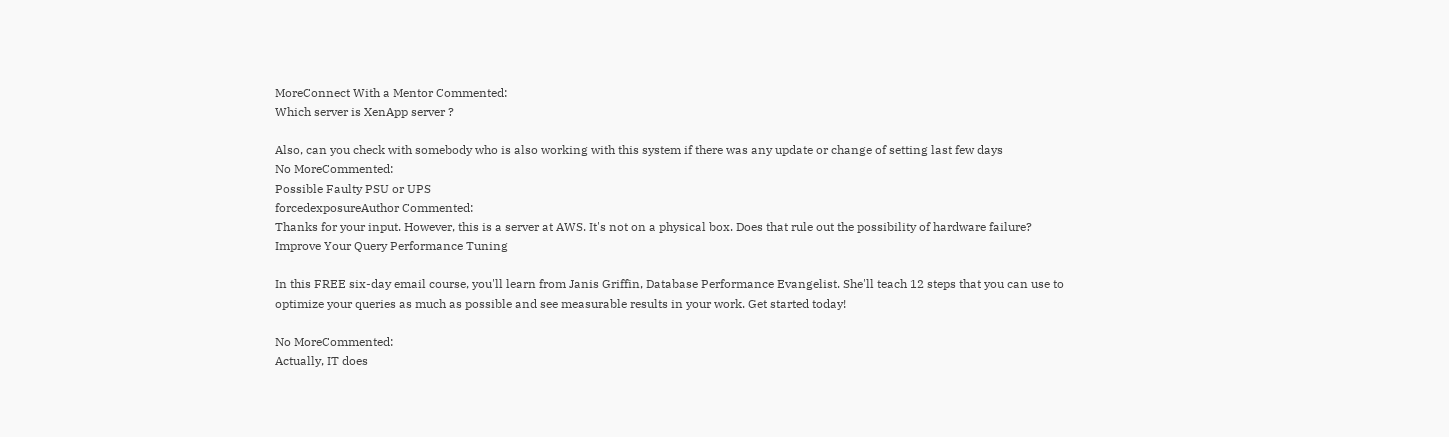MoreConnect With a Mentor Commented:
Which server is XenApp server ?

Also, can you check with somebody who is also working with this system if there was any update or change of setting last few days
No MoreCommented:
Possible Faulty PSU or UPS
forcedexposureAuthor Commented:
Thanks for your input. However, this is a server at AWS. It's not on a physical box. Does that rule out the possibility of hardware failure?
Improve Your Query Performance Tuning

In this FREE six-day email course, you'll learn from Janis Griffin, Database Performance Evangelist. She'll teach 12 steps that you can use to optimize your queries as much as possible and see measurable results in your work. Get started today!

No MoreCommented:
Actually, IT does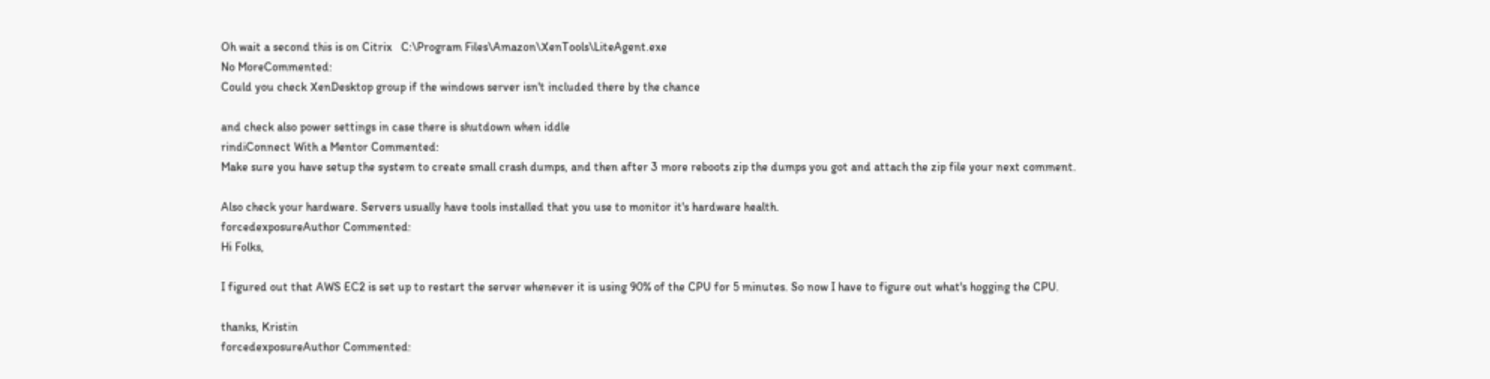Oh wait a second this is on Citrix   C:\Program Files\Amazon\XenTools\LiteAgent.exe
No MoreCommented:
Could you check XenDesktop group if the windows server isn't included there by the chance

and check also power settings in case there is shutdown when iddle
rindiConnect With a Mentor Commented:
Make sure you have setup the system to create small crash dumps, and then after 3 more reboots zip the dumps you got and attach the zip file your next comment.

Also check your hardware. Servers usually have tools installed that you use to monitor it's hardware health.
forcedexposureAuthor Commented:
Hi Folks,

I figured out that AWS EC2 is set up to restart the server whenever it is using 90% of the CPU for 5 minutes. So now I have to figure out what's hogging the CPU.

thanks, Kristin
forcedexposureAuthor Commented: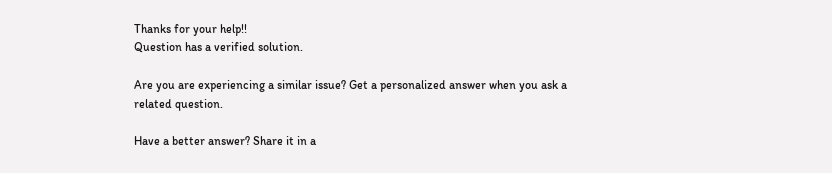Thanks for your help!!
Question has a verified solution.

Are you are experiencing a similar issue? Get a personalized answer when you ask a related question.

Have a better answer? Share it in a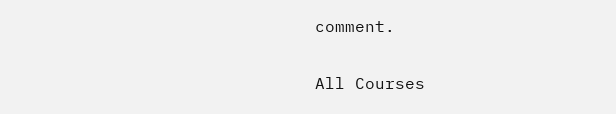comment.

All Courses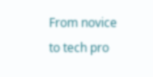From novice to tech pro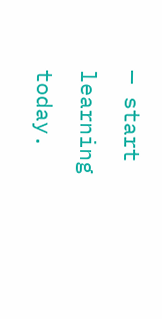— start learning today.